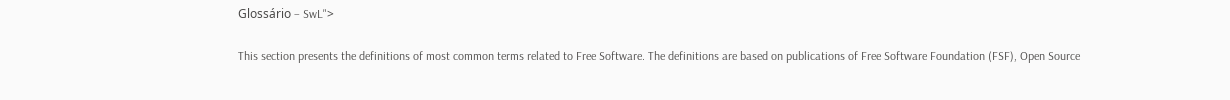Glossário – SwL">

This section presents the definitions of most common terms related to Free Software. The definitions are based on publications of Free Software Foundation (FSF), Open Source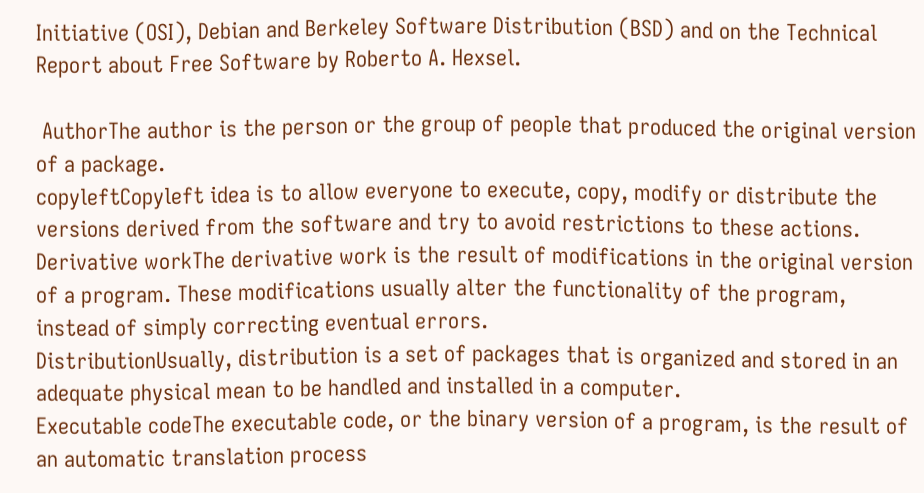Initiative (OSI), Debian and Berkeley Software Distribution (BSD) and on the Technical Report about Free Software by Roberto A. Hexsel.

 AuthorThe author is the person or the group of people that produced the original version of a package.
copyleftCopyleft idea is to allow everyone to execute, copy, modify or distribute the versions derived from the software and try to avoid restrictions to these actions.
Derivative workThe derivative work is the result of modifications in the original version of a program. These modifications usually alter the functionality of the program, instead of simply correcting eventual errors.
DistributionUsually, distribution is a set of packages that is organized and stored in an adequate physical mean to be handled and installed in a computer.
Executable codeThe executable code, or the binary version of a program, is the result of an automatic translation process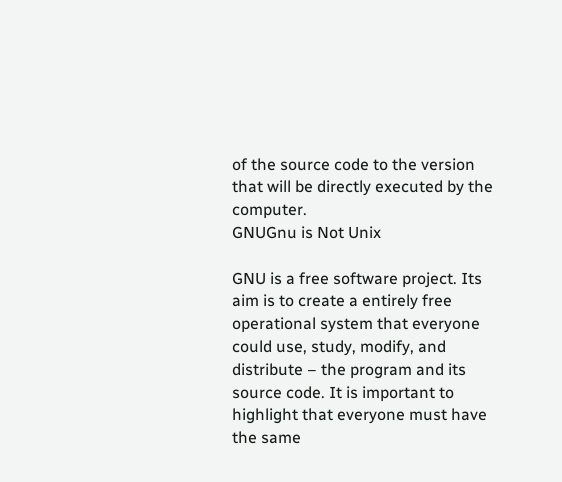of the source code to the version that will be directly executed by the computer.
GNUGnu is Not Unix

GNU is a free software project. Its aim is to create a entirely free operational system that everyone could use, study, modify, and distribute – the program and its source code. It is important to highlight that everyone must have the same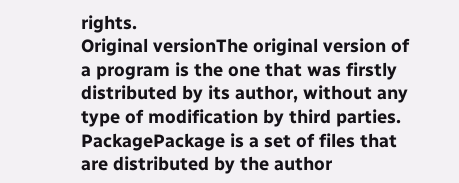rights.
Original versionThe original version of a program is the one that was firstly distributed by its author, without any type of modification by third parties.
PackagePackage is a set of files that are distributed by the author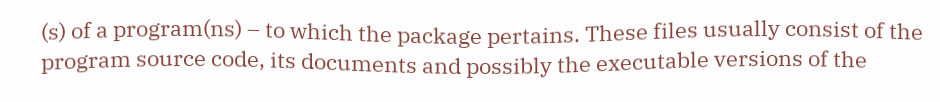(s) of a program(ns) – to which the package pertains. These files usually consist of the program source code, its documents and possibly the executable versions of the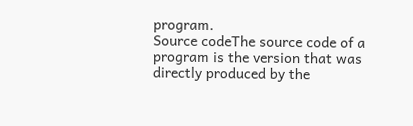program.
Source codeThe source code of a program is the version that was directly produced by the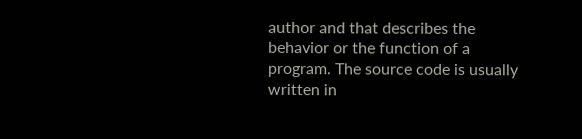author and that describes the behavior or the function of a program. The source code is usually written in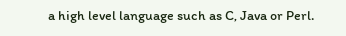a high level language such as C, Java or Perl.